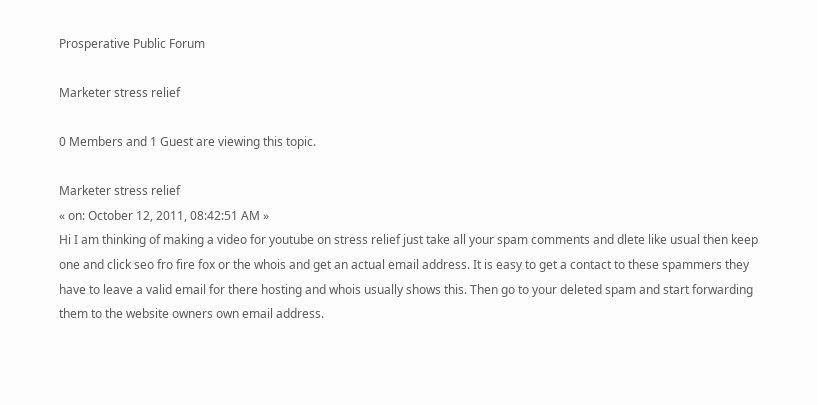Prosperative Public Forum

Marketer stress relief

0 Members and 1 Guest are viewing this topic.

Marketer stress relief
« on: October 12, 2011, 08:42:51 AM »
Hi I am thinking of making a video for youtube on stress relief just take all your spam comments and dlete like usual then keep one and click seo fro fire fox or the whois and get an actual email address. It is easy to get a contact to these spammers they have to leave a valid email for there hosting and whois usually shows this. Then go to your deleted spam and start forwarding them to the website owners own email address.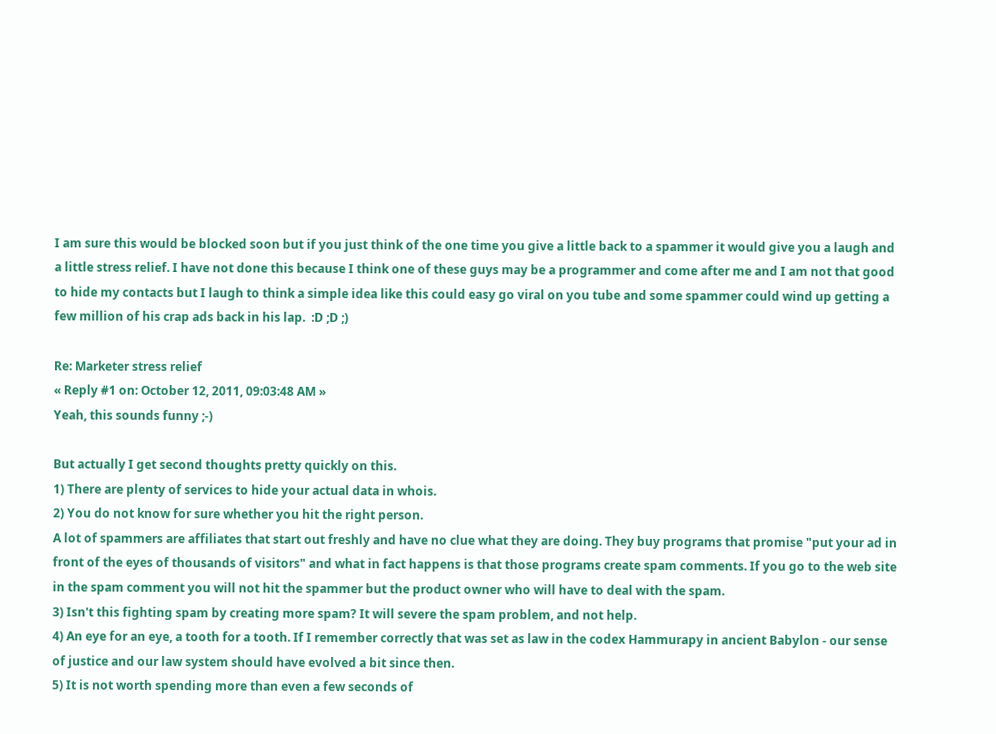I am sure this would be blocked soon but if you just think of the one time you give a little back to a spammer it would give you a laugh and a little stress relief. I have not done this because I think one of these guys may be a programmer and come after me and I am not that good to hide my contacts but I laugh to think a simple idea like this could easy go viral on you tube and some spammer could wind up getting a few million of his crap ads back in his lap.  :D ;D ;)

Re: Marketer stress relief
« Reply #1 on: October 12, 2011, 09:03:48 AM »
Yeah, this sounds funny ;-)

But actually I get second thoughts pretty quickly on this.
1) There are plenty of services to hide your actual data in whois.
2) You do not know for sure whether you hit the right person.
A lot of spammers are affiliates that start out freshly and have no clue what they are doing. They buy programs that promise "put your ad in front of the eyes of thousands of visitors" and what in fact happens is that those programs create spam comments. If you go to the web site in the spam comment you will not hit the spammer but the product owner who will have to deal with the spam.
3) Isn't this fighting spam by creating more spam? It will severe the spam problem, and not help.
4) An eye for an eye, a tooth for a tooth. If I remember correctly that was set as law in the codex Hammurapy in ancient Babylon - our sense of justice and our law system should have evolved a bit since then.
5) It is not worth spending more than even a few seconds of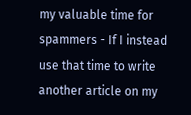my valuable time for spammers - If I instead use that time to write another article on my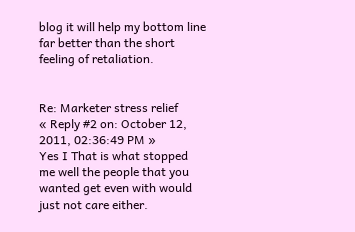blog it will help my bottom line far better than the short feeling of retaliation.


Re: Marketer stress relief
« Reply #2 on: October 12, 2011, 02:36:49 PM »
Yes I That is what stopped me well the people that you wanted get even with would just not care either.